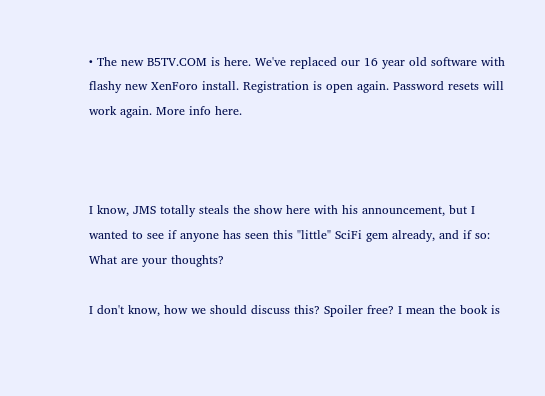• The new B5TV.COM is here. We've replaced our 16 year old software with flashy new XenForo install. Registration is open again. Password resets will work again. More info here.



I know, JMS totally steals the show here with his announcement, but I wanted to see if anyone has seen this "little" SciFi gem already, and if so: What are your thoughts?

I don't know, how we should discuss this? Spoiler free? I mean the book is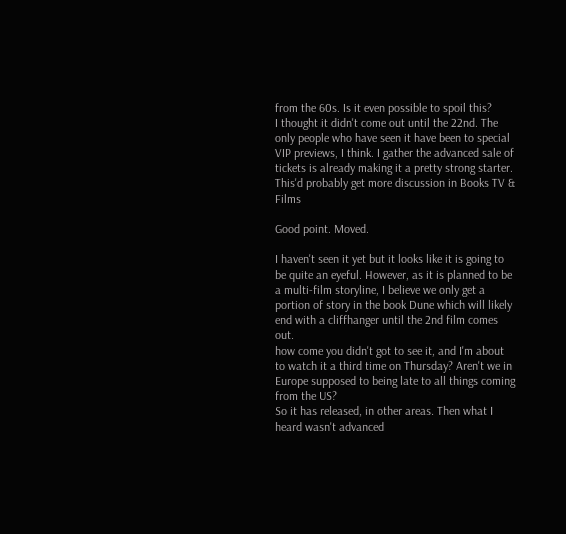from the 60s. Is it even possible to spoil this?
I thought it didn't come out until the 22nd. The only people who have seen it have been to special VIP previews, I think. I gather the advanced sale of tickets is already making it a pretty strong starter.
This'd probably get more discussion in Books TV & Films

Good point. Moved.

I haven't seen it yet but it looks like it is going to be quite an eyeful. However, as it is planned to be a multi-film storyline, I believe we only get a portion of story in the book Dune which will likely end with a cliffhanger until the 2nd film comes out.
how come you didn't got to see it, and I'm about to watch it a third time on Thursday? Aren't we in Europe supposed to being late to all things coming from the US?
So it has released, in other areas. Then what I heard wasn't advanced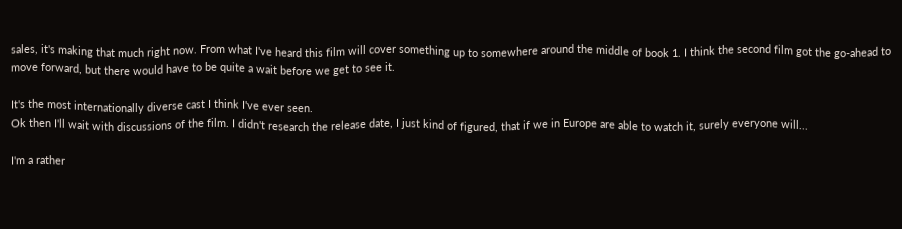sales, it's making that much right now. From what I've heard this film will cover something up to somewhere around the middle of book 1. I think the second film got the go-ahead to move forward, but there would have to be quite a wait before we get to see it.

It's the most internationally diverse cast I think I've ever seen.
Ok then I'll wait with discussions of the film. I didn't research the release date, I just kind of figured, that if we in Europe are able to watch it, surely everyone will...

I'm a rather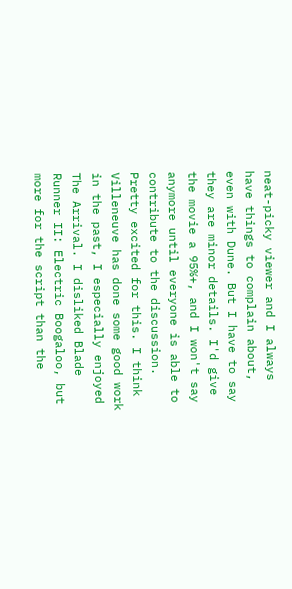neat-picky viewer and I always have things to complain about, even with Dune. But I have to say they are minor details. I'd give the movie a 95%+, and I won't say anymore until everyone is able to contribute to the discussion.
Pretty excited for this. I think Villeneuve has done some good work in the past, I especially enjoyed The Arrival. I disliked Blade Runner II: Electric Boogaloo, but more for the script than the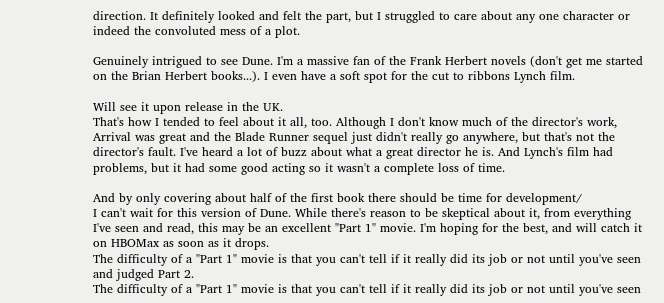direction. It definitely looked and felt the part, but I struggled to care about any one character or indeed the convoluted mess of a plot.

Genuinely intrigued to see Dune. I'm a massive fan of the Frank Herbert novels (don't get me started on the Brian Herbert books...). I even have a soft spot for the cut to ribbons Lynch film.

Will see it upon release in the UK.
That's how I tended to feel about it all, too. Although I don't know much of the director's work, Arrival was great and the Blade Runner sequel just didn't really go anywhere, but that's not the director's fault. I've heard a lot of buzz about what a great director he is. And Lynch's film had problems, but it had some good acting so it wasn't a complete loss of time.

And by only covering about half of the first book there should be time for development/
I can't wait for this version of Dune. While there's reason to be skeptical about it, from everything I've seen and read, this may be an excellent "Part 1" movie. I'm hoping for the best, and will catch it on HBOMax as soon as it drops.
The difficulty of a "Part 1" movie is that you can't tell if it really did its job or not until you've seen and judged Part 2.
The difficulty of a "Part 1" movie is that you can't tell if it really did its job or not until you've seen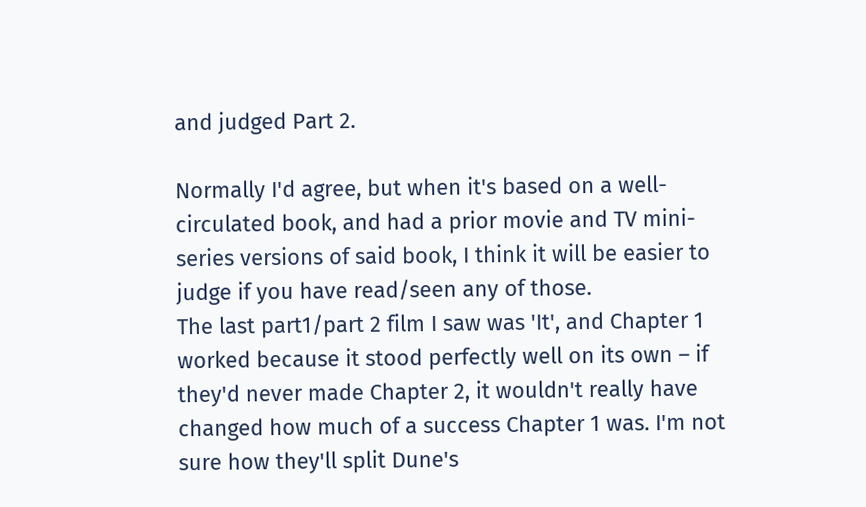and judged Part 2.

Normally I'd agree, but when it's based on a well-circulated book, and had a prior movie and TV mini-series versions of said book, I think it will be easier to judge if you have read/seen any of those.
The last part1/part 2 film I saw was 'It', and Chapter 1 worked because it stood perfectly well on its own – if they'd never made Chapter 2, it wouldn't really have changed how much of a success Chapter 1 was. I'm not sure how they'll split Dune's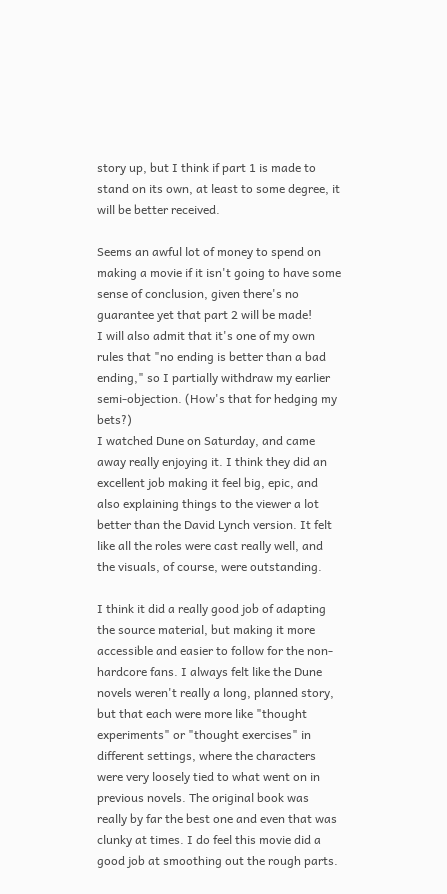story up, but I think if part 1 is made to stand on its own, at least to some degree, it will be better received.

Seems an awful lot of money to spend on making a movie if it isn't going to have some sense of conclusion, given there's no guarantee yet that part 2 will be made!
I will also admit that it's one of my own rules that "no ending is better than a bad ending," so I partially withdraw my earlier semi-objection. (How's that for hedging my bets?)
I watched Dune on Saturday, and came away really enjoying it. I think they did an excellent job making it feel big, epic, and also explaining things to the viewer a lot better than the David Lynch version. It felt like all the roles were cast really well, and the visuals, of course, were outstanding.

I think it did a really good job of adapting the source material, but making it more accessible and easier to follow for the non-hardcore fans. I always felt like the Dune novels weren't really a long, planned story, but that each were more like "thought experiments" or "thought exercises" in different settings, where the characters were very loosely tied to what went on in previous novels. The original book was really by far the best one and even that was clunky at times. I do feel this movie did a good job at smoothing out the rough parts.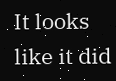It looks like it did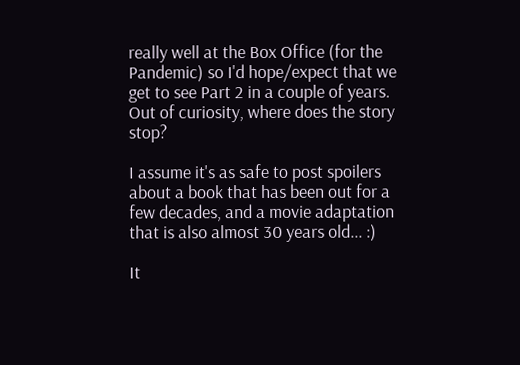really well at the Box Office (for the Pandemic) so I'd hope/expect that we get to see Part 2 in a couple of years.
Out of curiosity, where does the story stop?

I assume it's as safe to post spoilers about a book that has been out for a few decades, and a movie adaptation that is also almost 30 years old... :)

It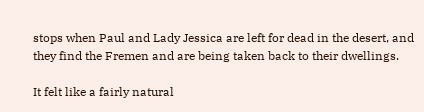stops when Paul and Lady Jessica are left for dead in the desert, and they find the Fremen and are being taken back to their dwellings.

It felt like a fairly natural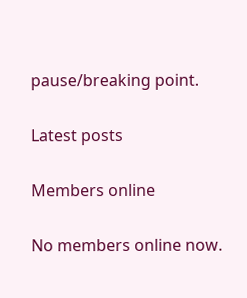pause/breaking point.

Latest posts

Members online

No members online now.